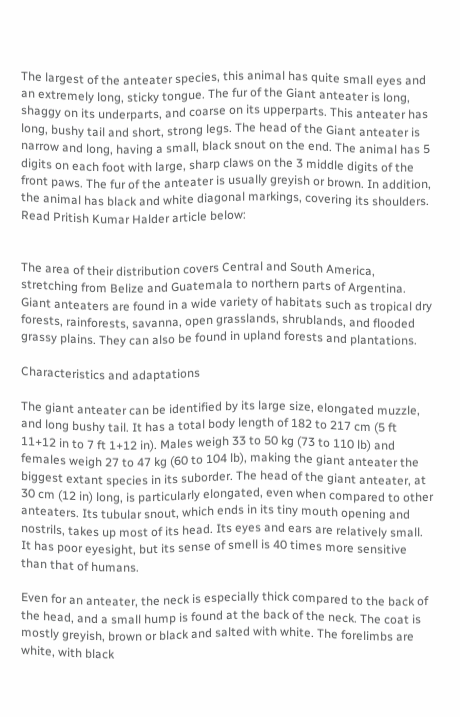The largest of the anteater species, this animal has quite small eyes and an extremely long, sticky tongue. The fur of the Giant anteater is long, shaggy on its underparts, and coarse on its upperparts. This anteater has long, bushy tail and short, strong legs. The head of the Giant anteater is narrow and long, having a small, black snout on the end. The animal has 5 digits on each foot with large, sharp claws on the 3 middle digits of the front paws. The fur of the anteater is usually greyish or brown. In addition, the animal has black and white diagonal markings, covering its shoulders. Read Pritish Kumar Halder article below:


The area of their distribution covers Central and South America, stretching from Belize and Guatemala to northern parts of Argentina. Giant anteaters are found in a wide variety of habitats such as tropical dry forests, rainforests, savanna, open grasslands, shrublands, and flooded grassy plains. They can also be found in upland forests and plantations.

Characteristics and adaptations

The giant anteater can be identified by its large size, elongated muzzle, and long bushy tail. It has a total body length of 182 to 217 cm (5 ft 11+12 in to 7 ft 1+12 in). Males weigh 33 to 50 kg (73 to 110 lb) and females weigh 27 to 47 kg (60 to 104 lb), making the giant anteater the biggest extant species in its suborder. The head of the giant anteater, at 30 cm (12 in) long, is particularly elongated, even when compared to other anteaters. Its tubular snout, which ends in its tiny mouth opening and nostrils, takes up most of its head. Its eyes and ears are relatively small. It has poor eyesight, but its sense of smell is 40 times more sensitive than that of humans.

Even for an anteater, the neck is especially thick compared to the back of the head, and a small hump is found at the back of the neck. The coat is mostly greyish, brown or black and salted with white. The forelimbs are white, with black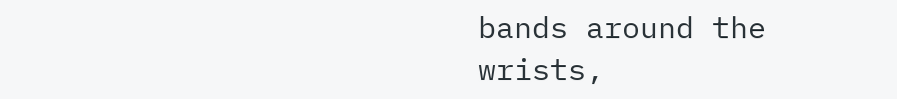bands around the wrists,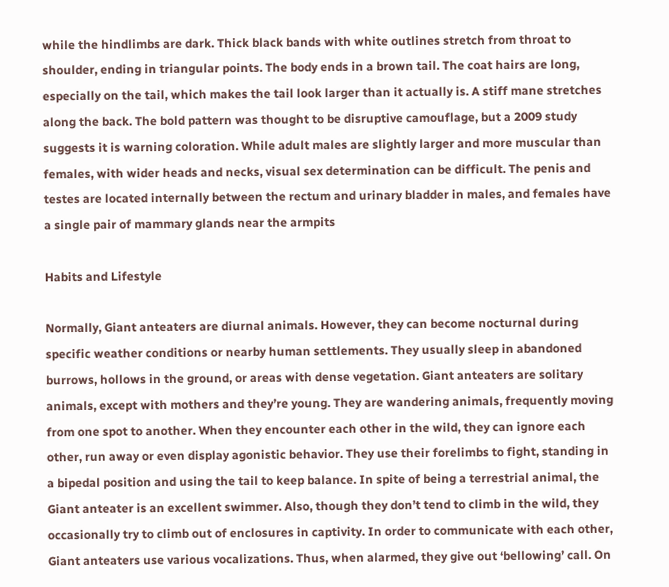while the hindlimbs are dark. Thick black bands with white outlines stretch from throat to shoulder, ending in triangular points. The body ends in a brown tail. The coat hairs are long, especially on the tail, which makes the tail look larger than it actually is. A stiff mane stretches along the back. The bold pattern was thought to be disruptive camouflage, but a 2009 study suggests it is warning coloration. While adult males are slightly larger and more muscular than females, with wider heads and necks, visual sex determination can be difficult. The penis and testes are located internally between the rectum and urinary bladder in males, and females have a single pair of mammary glands near the armpits

Habits and Lifestyle

Normally, Giant anteaters are diurnal animals. However, they can become nocturnal during specific weather conditions or nearby human settlements. They usually sleep in abandoned burrows, hollows in the ground, or areas with dense vegetation. Giant anteaters are solitary animals, except with mothers and they’re young. They are wandering animals, frequently moving from one spot to another. When they encounter each other in the wild, they can ignore each other, run away or even display agonistic behavior. They use their forelimbs to fight, standing in a bipedal position and using the tail to keep balance. In spite of being a terrestrial animal, the Giant anteater is an excellent swimmer. Also, though they don’t tend to climb in the wild, they occasionally try to climb out of enclosures in captivity. In order to communicate with each other, Giant anteaters use various vocalizations. Thus, when alarmed, they give out ‘bellowing’ call. On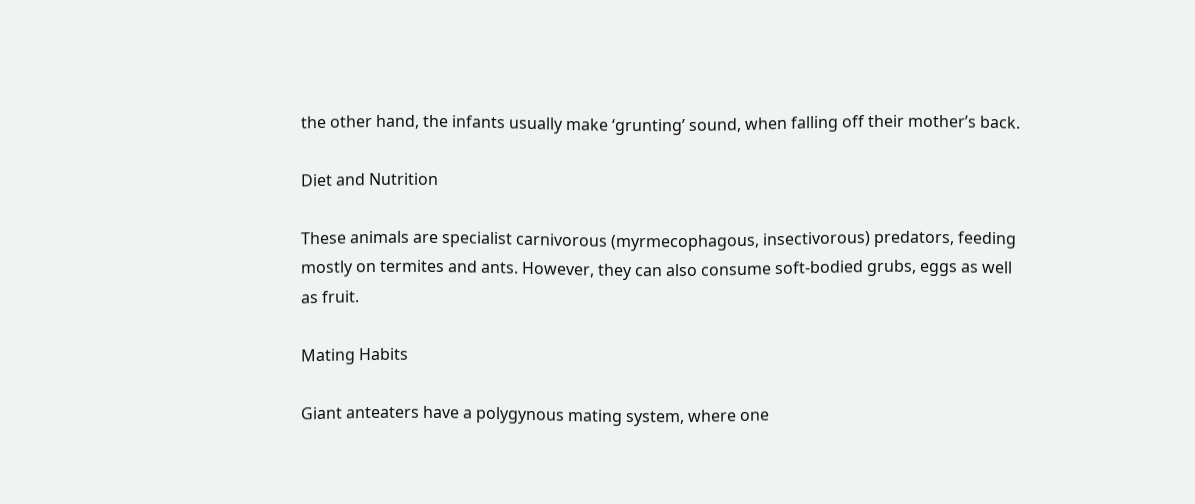the other hand, the infants usually make ‘grunting’ sound, when falling off their mother’s back.

Diet and Nutrition

These animals are specialist carnivorous (myrmecophagous, insectivorous) predators, feeding mostly on termites and ants. However, they can also consume soft-bodied grubs, eggs as well as fruit.

Mating Habits

Giant anteaters have a polygynous mating system, where one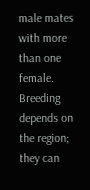male mates with more than one female. Breeding depends on the region; they can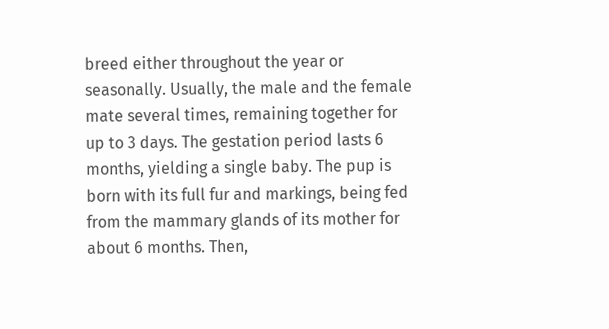breed either throughout the year or seasonally. Usually, the male and the female mate several times, remaining together for up to 3 days. The gestation period lasts 6 months, yielding a single baby. The pup is born with its full fur and markings, being fed from the mammary glands of its mother for about 6 months. Then,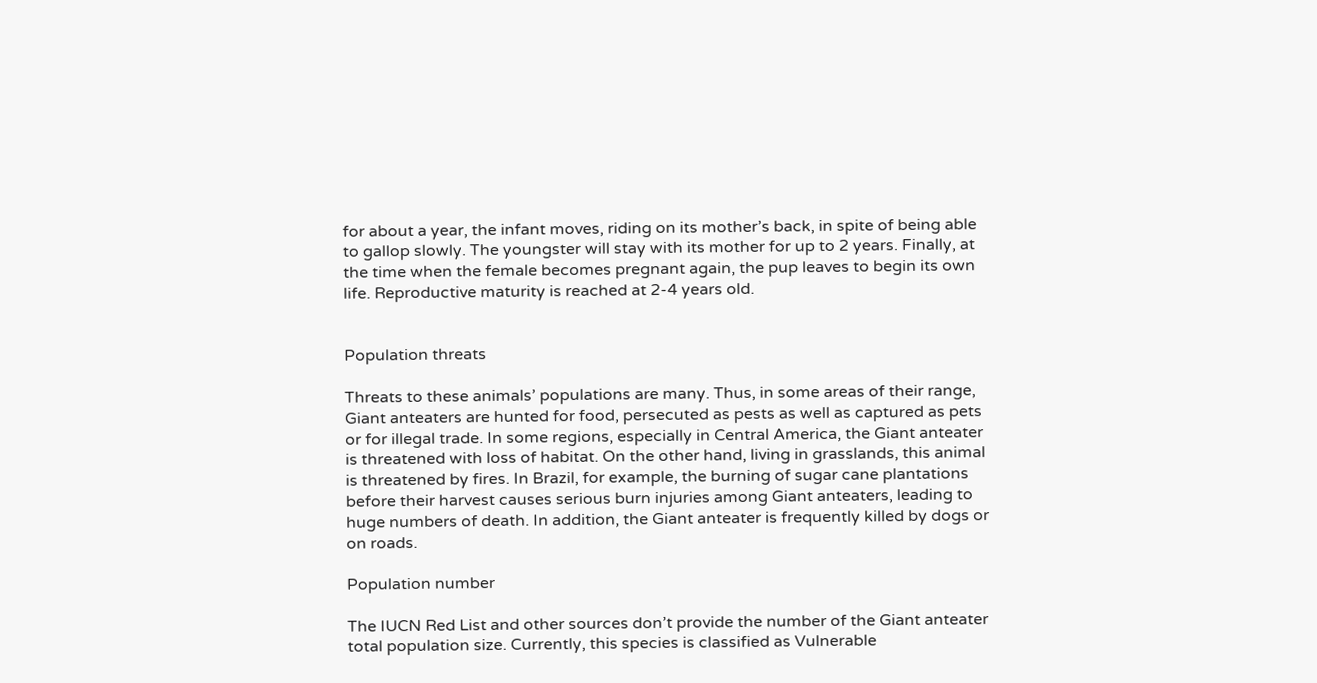for about a year, the infant moves, riding on its mother’s back, in spite of being able to gallop slowly. The youngster will stay with its mother for up to 2 years. Finally, at the time when the female becomes pregnant again, the pup leaves to begin its own life. Reproductive maturity is reached at 2-4 years old.


Population threats

Threats to these animals’ populations are many. Thus, in some areas of their range, Giant anteaters are hunted for food, persecuted as pests as well as captured as pets or for illegal trade. In some regions, especially in Central America, the Giant anteater is threatened with loss of habitat. On the other hand, living in grasslands, this animal is threatened by fires. In Brazil, for example, the burning of sugar cane plantations before their harvest causes serious burn injuries among Giant anteaters, leading to huge numbers of death. In addition, the Giant anteater is frequently killed by dogs or on roads.

Population number

The IUCN Red List and other sources don’t provide the number of the Giant anteater total population size. Currently, this species is classified as Vulnerable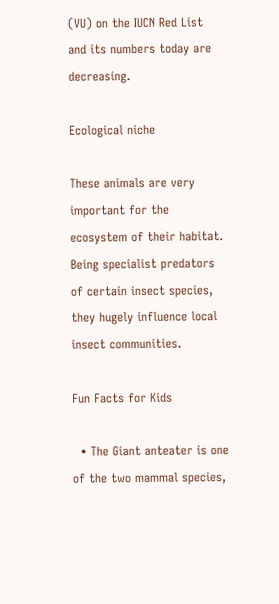(VU) on the IUCN Red List and its numbers today are decreasing.

Ecological niche

These animals are very important for the ecosystem of their habitat. Being specialist predators of certain insect species, they hugely influence local insect communities.

Fun Facts for Kids

  • The Giant anteater is one of the two mammal species,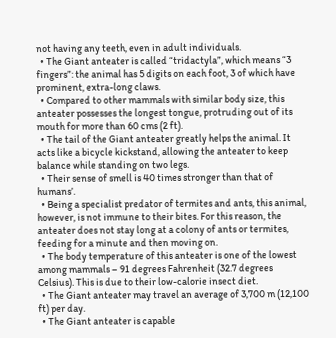not having any teeth, even in adult individuals.
  • The Giant anteater is called “tridactyla”, which means “3 fingers”: the animal has 5 digits on each foot, 3 of which have prominent, extra-long claws.
  • Compared to other mammals with similar body size, this anteater possesses the longest tongue, protruding out of its mouth for more than 60 cms (2 ft).
  • The tail of the Giant anteater greatly helps the animal. It acts like a bicycle kickstand, allowing the anteater to keep balance while standing on two legs.
  • Their sense of smell is 40 times stronger than that of humans’.
  • Being a specialist predator of termites and ants, this animal, however, is not immune to their bites. For this reason, the anteater does not stay long at a colony of ants or termites, feeding for a minute and then moving on.
  • The body temperature of this anteater is one of the lowest among mammals – 91 degrees Fahrenheit (32.7 degrees Celsius). This is due to their low-calorie insect diet.
  • The Giant anteater may travel an average of 3,700 m (12,100 ft) per day.
  • The Giant anteater is capable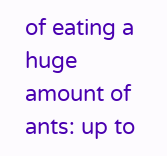of eating a huge amount of ants: up to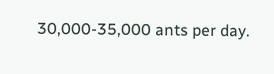30,000-35,000 ants per day.